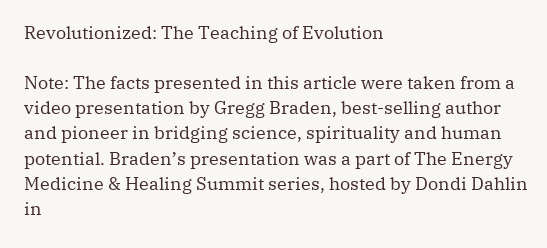Revolutionized: The Teaching of Evolution

Note: The facts presented in this article were taken from a video presentation by Gregg Braden, best-selling author and pioneer in bridging science, spirituality and human potential. Braden’s presentation was a part of The Energy Medicine & Healing Summit series, hosted by Dondi Dahlin in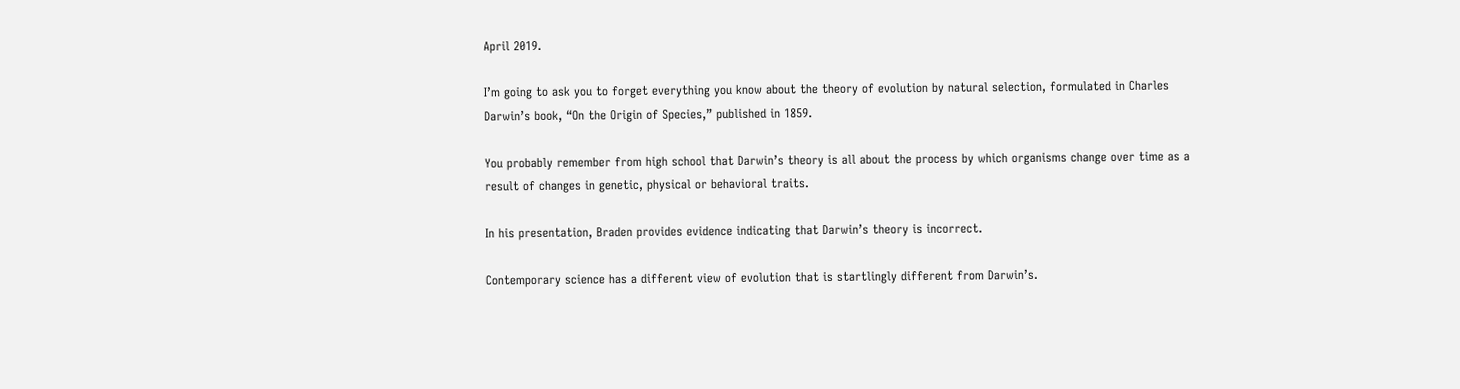April 2019.

I’m going to ask you to forget everything you know about the theory of evolution by natural selection, formulated in Charles Darwin’s book, “On the Origin of Species,” published in 1859.

You probably remember from high school that Darwin’s theory is all about the process by which organisms change over time as a result of changes in genetic, physical or behavioral traits.

In his presentation, Braden provides evidence indicating that Darwin’s theory is incorrect.

Contemporary science has a different view of evolution that is startlingly different from Darwin’s.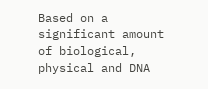Based on a significant amount of biological, physical and DNA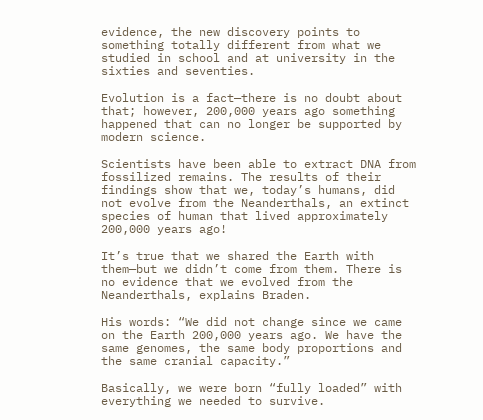evidence, the new discovery points to something totally different from what we studied in school and at university in the sixties and seventies.

Evolution is a fact—there is no doubt about that; however, 200,000 years ago something happened that can no longer be supported by modern science.

Scientists have been able to extract DNA from fossilized remains. The results of their findings show that we, today’s humans, did not evolve from the Neanderthals, an extinct species of human that lived approximately 200,000 years ago!

It’s true that we shared the Earth with them—but we didn’t come from them. There is no evidence that we evolved from the Neanderthals, explains Braden.

His words: “We did not change since we came on the Earth 200,000 years ago. We have the same genomes, the same body proportions and the same cranial capacity.”

Basically, we were born “fully loaded” with everything we needed to survive.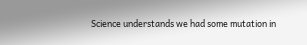Science understands we had some mutation in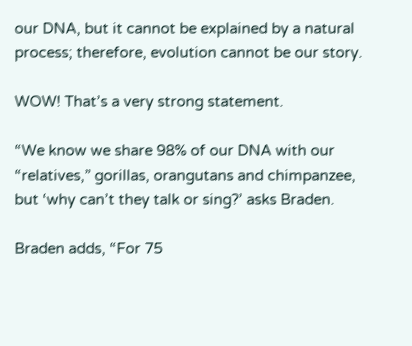our DNA, but it cannot be explained by a natural process; therefore, evolution cannot be our story.

WOW! That’s a very strong statement.

“We know we share 98% of our DNA with our “relatives,” gorillas, orangutans and chimpanzee, but ‘why can’t they talk or sing?’ asks Braden.

Braden adds, “For 75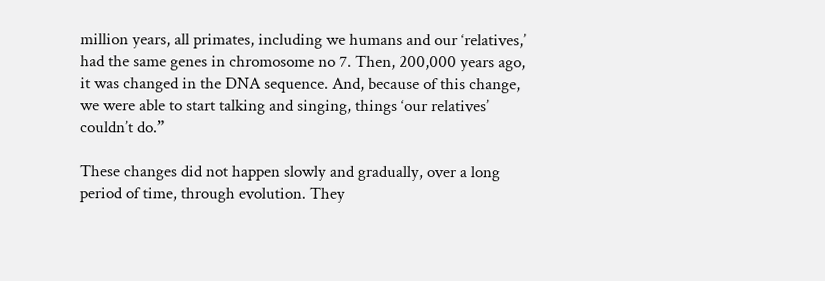million years, all primates, including we humans and our ‘relatives,’ had the same genes in chromosome no 7. Then, 200,000 years ago, it was changed in the DNA sequence. And, because of this change, we were able to start talking and singing, things ‘our relatives’ couldn’t do.”

These changes did not happen slowly and gradually, over a long period of time, through evolution. They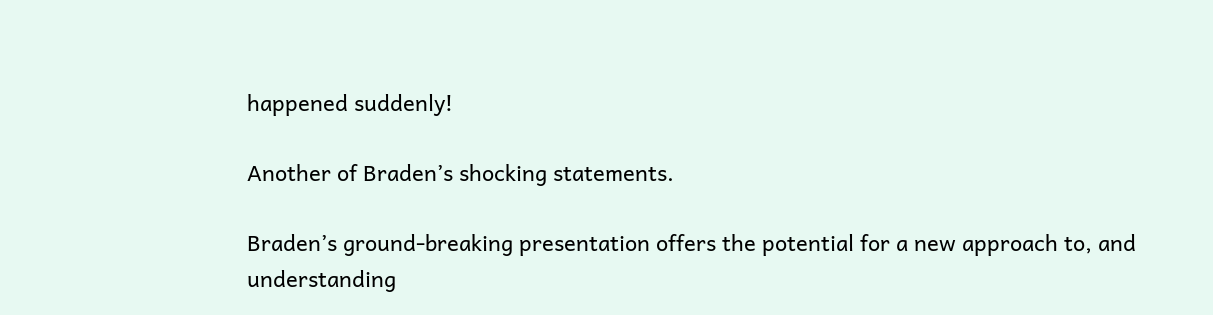happened suddenly!

Another of Braden’s shocking statements.

Braden’s ground-breaking presentation offers the potential for a new approach to, and understanding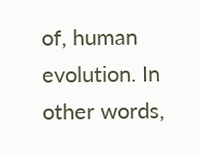of, human evolution. In other words,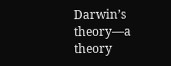Darwin’s theory—a theory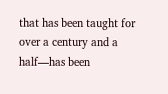that has been taught for over a century and a half—has been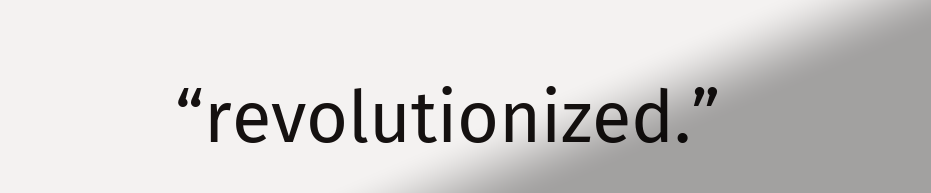“revolutionized.”